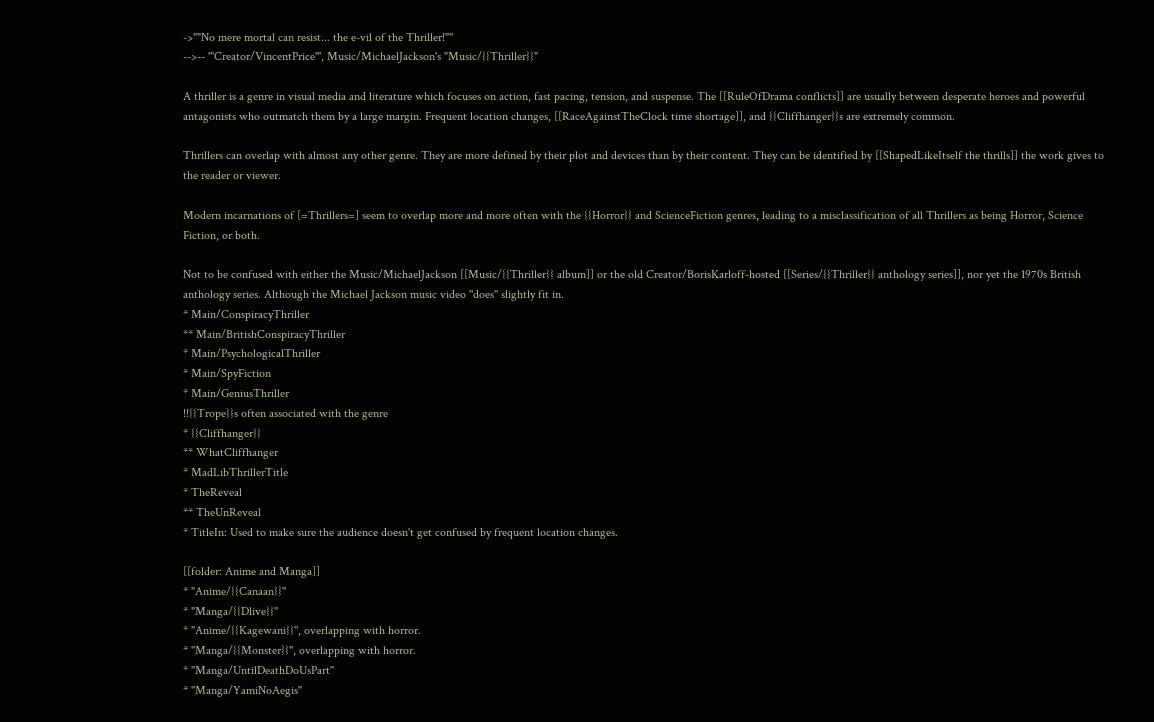->''"No mere mortal can resist... the e-vil of the Thriller!"''
-->-- '''Creator/VincentPrice''', Music/MichaelJackson's "Music/{{Thriller}}"

A thriller is a genre in visual media and literature which focuses on action, fast pacing, tension, and suspense. The [[RuleOfDrama conflicts]] are usually between desperate heroes and powerful antagonists who outmatch them by a large margin. Frequent location changes, [[RaceAgainstTheClock time shortage]], and {{Cliffhanger}}s are extremely common.

Thrillers can overlap with almost any other genre. They are more defined by their plot and devices than by their content. They can be identified by [[ShapedLikeItself the thrills]] the work gives to the reader or viewer.

Modern incarnations of [=Thrillers=] seem to overlap more and more often with the {{Horror}} and ScienceFiction genres, leading to a misclassification of all Thrillers as being Horror, Science Fiction, or both.

Not to be confused with either the Music/MichaelJackson [[Music/{{Thriller}} album]] or the old Creator/BorisKarloff-hosted [[Series/{{Thriller}} anthology series]], nor yet the 1970s British anthology series. Although the Michael Jackson music video ''does'' slightly fit in.
* Main/ConspiracyThriller
** Main/BritishConspiracyThriller
* Main/PsychologicalThriller
* Main/SpyFiction
* Main/GeniusThriller
!!{{Trope}}s often associated with the genre
* {{Cliffhanger}}
** WhatCliffhanger
* MadLibThrillerTitle
* TheReveal
** TheUnReveal
* TitleIn: Used to make sure the audience doesn't get confused by frequent location changes.

[[folder: Anime and Manga]]
* ''Anime/{{Canaan}}''
* ''Manga/{{Dlive}}''
* ''Anime/{{Kagewani}}'', overlapping with horror.
* ''Manga/{{Monster}}'', overlapping with horror.
* ''Manga/UntilDeathDoUsPart''
* ''Manga/YamiNoAegis''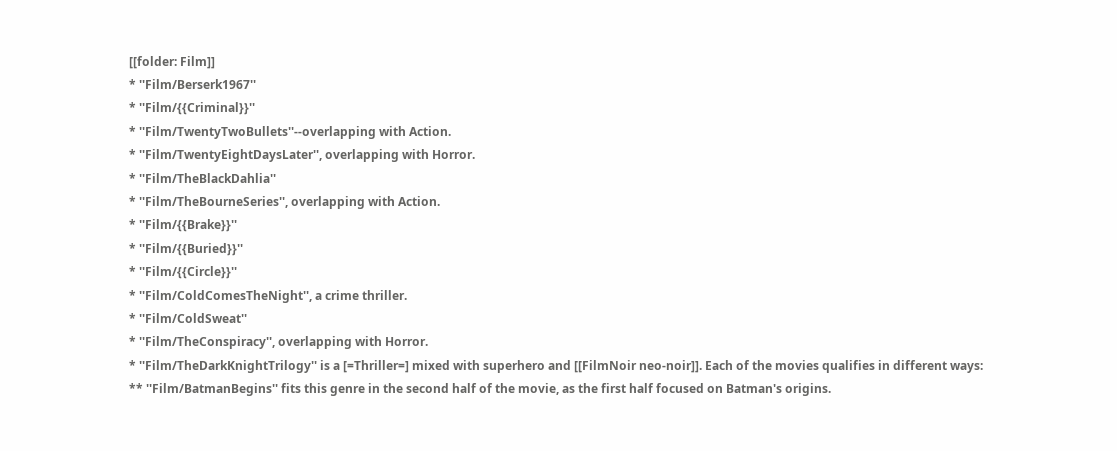[[folder: Film]]
* ''Film/Berserk1967''
* ''Film/{{Criminal}}''
* ''Film/TwentyTwoBullets''--overlapping with Action.
* ''Film/TwentyEightDaysLater'', overlapping with Horror.
* ''Film/TheBlackDahlia''
* ''Film/TheBourneSeries'', overlapping with Action.
* ''Film/{{Brake}}''
* ''Film/{{Buried}}''
* ''Film/{{Circle}}''
* ''Film/ColdComesTheNight'', a crime thriller.
* ''Film/ColdSweat''
* ''Film/TheConspiracy'', overlapping with Horror.
* ''Film/TheDarkKnightTrilogy'' is a [=Thriller=] mixed with superhero and [[FilmNoir neo-noir]]. Each of the movies qualifies in different ways:
** ''Film/BatmanBegins'' fits this genre in the second half of the movie, as the first half focused on Batman's origins.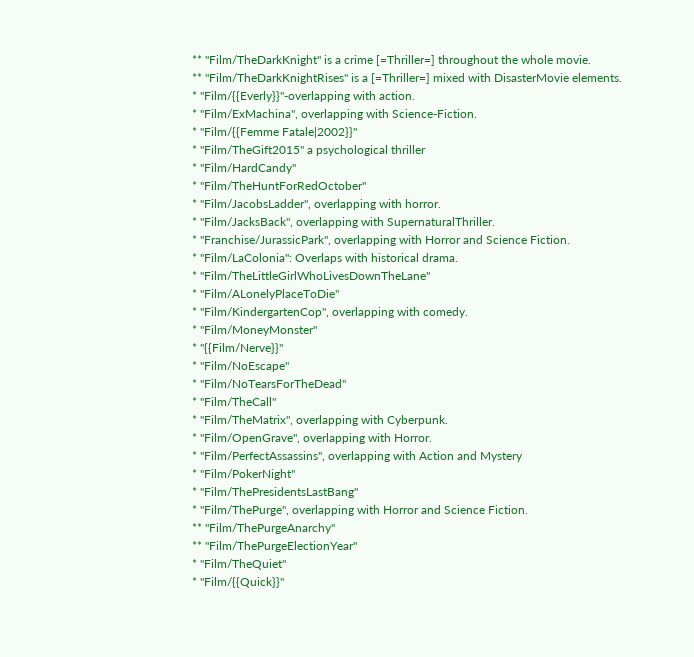** ''Film/TheDarkKnight'' is a crime [=Thriller=] throughout the whole movie.
** ''Film/TheDarkKnightRises'' is a [=Thriller=] mixed with DisasterMovie elements.
* ''Film/{{Everly}}''-overlapping with action.
* ''Film/ExMachina'', overlapping with Science-Fiction.
* ''Film/{{Femme Fatale|2002}}''
* ''Film/TheGift2015'' a psychological thriller
* ''Film/HardCandy''
* ''Film/TheHuntForRedOctober''
* ''Film/JacobsLadder'', overlapping with horror.
* ''Film/JacksBack'', overlapping with SupernaturalThriller.
* ''Franchise/JurassicPark'', overlapping with Horror and Science Fiction.
* ''Film/LaColonia'': Overlaps with historical drama.
* ''Film/TheLittleGirlWhoLivesDownTheLane''
* ''Film/ALonelyPlaceToDie''
* ''Film/KindergartenCop'', overlapping with comedy.
* ''Film/MoneyMonster''
* ''{{Film/Nerve}}''
* ''Film/NoEscape''
* ''Film/NoTearsForTheDead''
* ''Film/TheCall''
* ''Film/TheMatrix'', overlapping with Cyberpunk.
* ''Film/OpenGrave'', overlapping with Horror.
* ''Film/PerfectAssassins'', overlapping with Action and Mystery
* ''Film/PokerNight''
* ''Film/ThePresidentsLastBang''
* ''Film/ThePurge'', overlapping with Horror and Science Fiction.
** ''Film/ThePurgeAnarchy''
** ''Film/ThePurgeElectionYear''
* ''Film/TheQuiet''
* ''Film/{{Quick}}''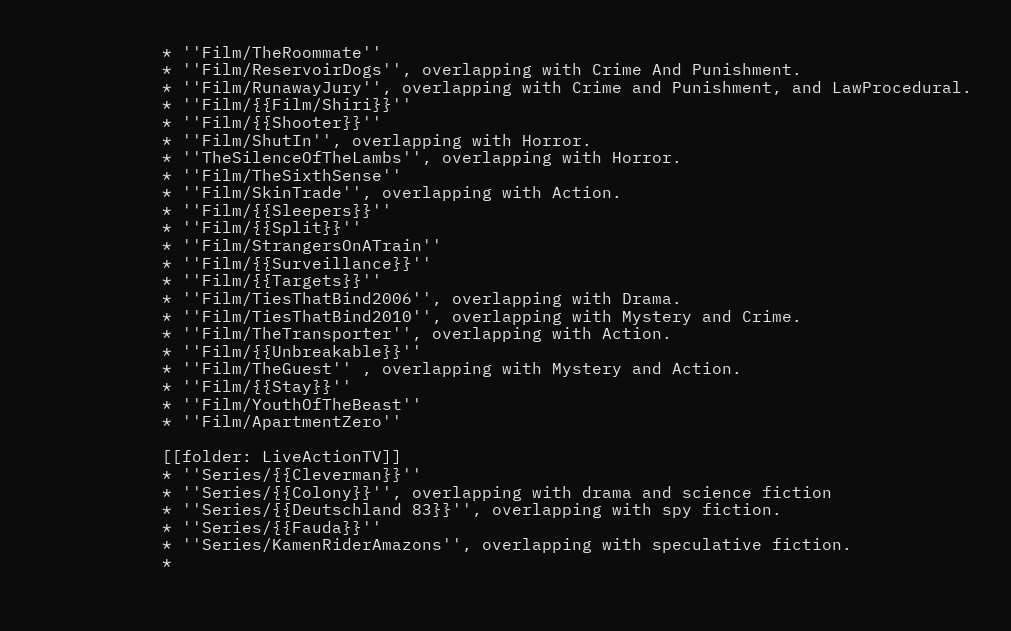* ''Film/TheRoommate''
* ''Film/ReservoirDogs'', overlapping with Crime And Punishment.
* ''Film/RunawayJury'', overlapping with Crime and Punishment, and LawProcedural.
* ''Film/{{Film/Shiri}}''
* ''Film/{{Shooter}}''
* ''Film/ShutIn'', overlapping with Horror.
* ''TheSilenceOfTheLambs'', overlapping with Horror.
* ''Film/TheSixthSense''
* ''Film/SkinTrade'', overlapping with Action.
* ''Film/{{Sleepers}}''
* ''Film/{{Split}}''
* ''Film/StrangersOnATrain''
* ''Film/{{Surveillance}}''
* ''Film/{{Targets}}''
* ''Film/TiesThatBind2006'', overlapping with Drama.
* ''Film/TiesThatBind2010'', overlapping with Mystery and Crime.
* ''Film/TheTransporter'', overlapping with Action.
* ''Film/{{Unbreakable}}''
* ''Film/TheGuest'' , overlapping with Mystery and Action.
* ''Film/{{Stay}}''
* ''Film/YouthOfTheBeast''
* ''Film/ApartmentZero''

[[folder: LiveActionTV]]
* ''Series/{{Cleverman}}''
* ''Series/{{Colony}}'', overlapping with drama and science fiction
* ''Series/{{Deutschland 83}}'', overlapping with spy fiction.
* ''Series/{{Fauda}}''
* ''Series/KamenRiderAmazons'', overlapping with speculative fiction.
*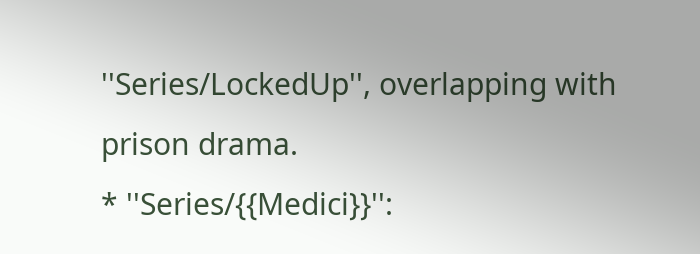''Series/LockedUp'', overlapping with prison drama.
* ''Series/{{Medici}}'':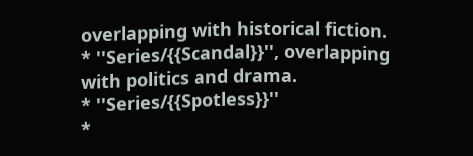overlapping with historical fiction.
* ''Series/{{Scandal}}'', overlapping with politics and drama.
* ''Series/{{Spotless}}''
*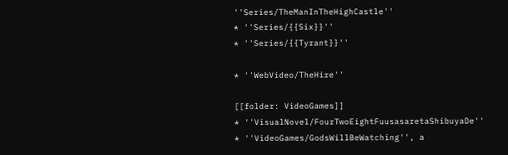''Series/TheManInTheHighCastle''
* ''Series/{{Six}}''
* ''Series/{{Tyrant}}''

* ''WebVideo/TheHire''

[[folder: VideoGames]]
* ''VisualNovel/FourTwoEightFuusasaretaShibuyaDe''
* ''VideoGames/GodsWillBeWatching'', a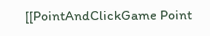[[PointAndClickGame Point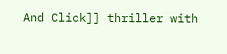And Click]] thriller with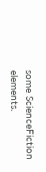some ScienceFiction elements.